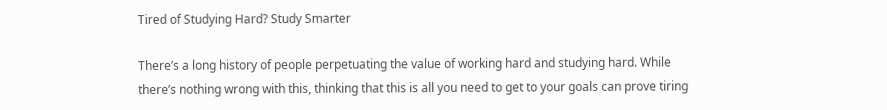Tired of Studying Hard? Study Smarter

There’s a long history of people perpetuating the value of working hard and studying hard. While there’s nothing wrong with this, thinking that this is all you need to get to your goals can prove tiring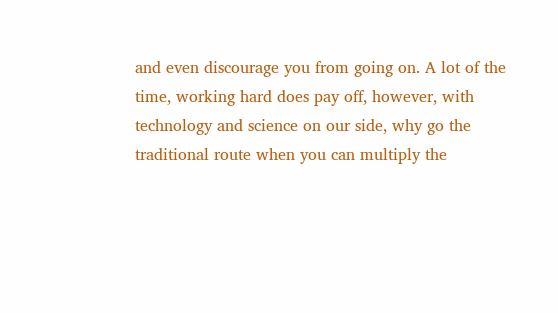and even discourage you from going on. A lot of the time, working hard does pay off, however, with technology and science on our side, why go the traditional route when you can multiply the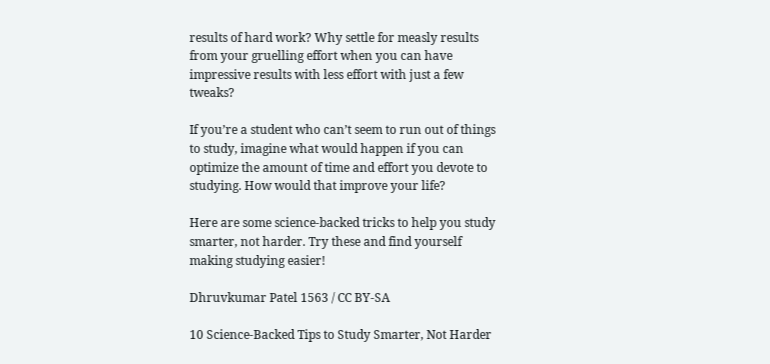results of hard work? Why settle for measly results from your gruelling effort when you can have impressive results with less effort with just a few tweaks?

If you’re a student who can’t seem to run out of things to study, imagine what would happen if you can optimize the amount of time and effort you devote to studying. How would that improve your life?

Here are some science-backed tricks to help you study smarter, not harder. Try these and find yourself making studying easier!

Dhruvkumar Patel 1563 / CC BY-SA

10 Science-Backed Tips to Study Smarter, Not Harder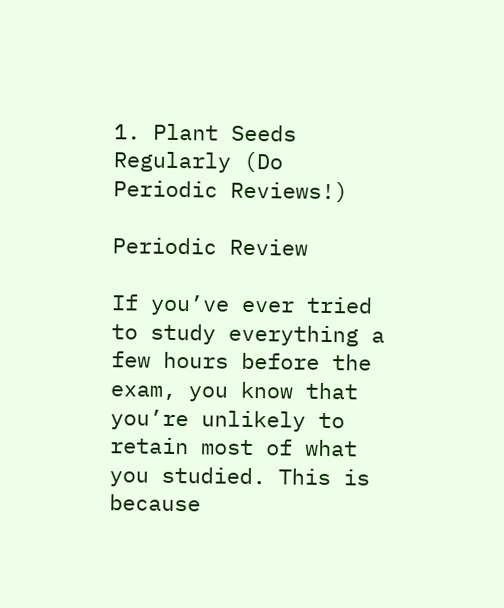1. Plant Seeds Regularly (Do Periodic Reviews!)

Periodic Review

If you’ve ever tried to study everything a few hours before the exam, you know that you’re unlikely to retain most of what you studied. This is because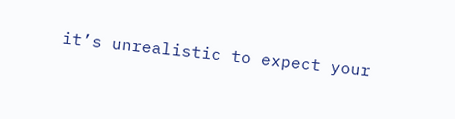it’s unrealistic to expect your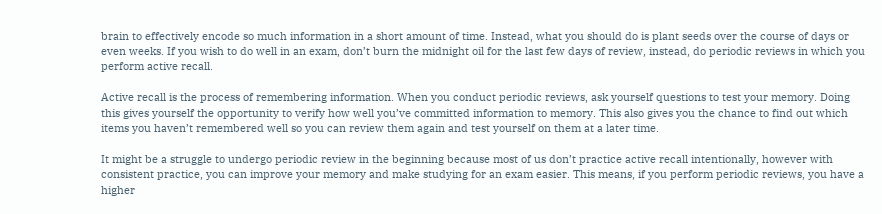brain to effectively encode so much information in a short amount of time. Instead, what you should do is plant seeds over the course of days or even weeks. If you wish to do well in an exam, don’t burn the midnight oil for the last few days of review, instead, do periodic reviews in which you perform active recall.

Active recall is the process of remembering information. When you conduct periodic reviews, ask yourself questions to test your memory. Doing this gives yourself the opportunity to verify how well you’ve committed information to memory. This also gives you the chance to find out which items you haven’t remembered well so you can review them again and test yourself on them at a later time.

It might be a struggle to undergo periodic review in the beginning because most of us don’t practice active recall intentionally, however with consistent practice, you can improve your memory and make studying for an exam easier. This means, if you perform periodic reviews, you have a higher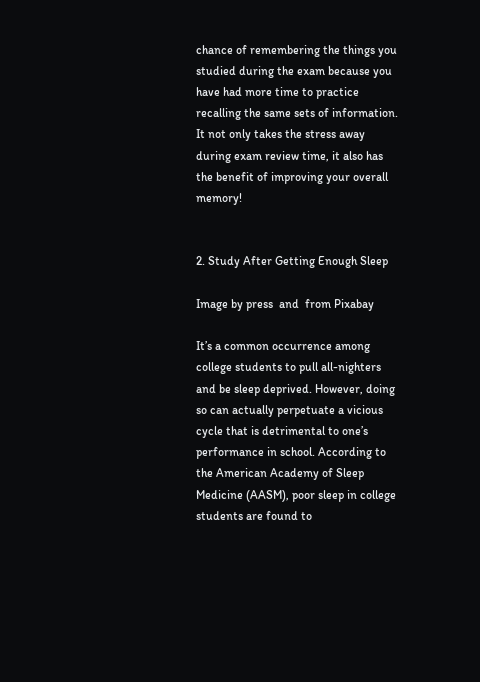chance of remembering the things you studied during the exam because you have had more time to practice recalling the same sets of information. It not only takes the stress away during exam review time, it also has the benefit of improving your overall memory!


2. Study After Getting Enough Sleep

Image by press  and  from Pixabay

It’s a common occurrence among college students to pull all-nighters and be sleep deprived. However, doing so can actually perpetuate a vicious cycle that is detrimental to one’s performance in school. According to the American Academy of Sleep Medicine (AASM), poor sleep in college students are found to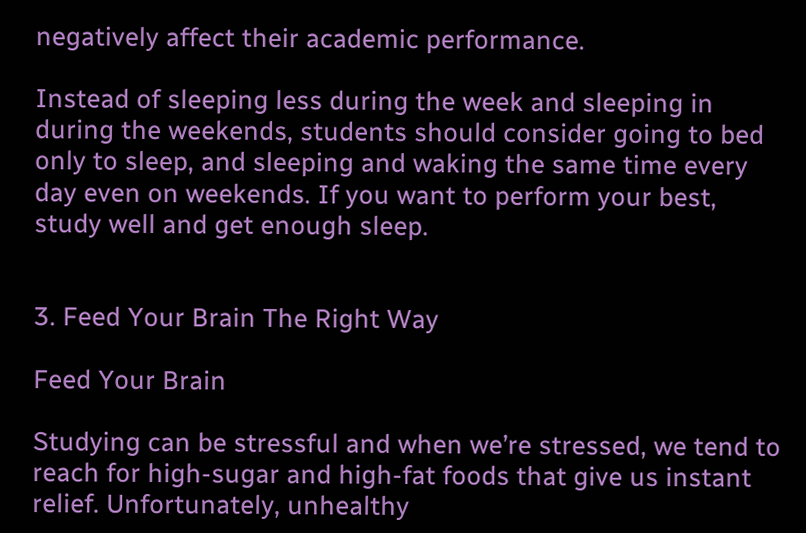negatively affect their academic performance.

Instead of sleeping less during the week and sleeping in during the weekends, students should consider going to bed only to sleep, and sleeping and waking the same time every day even on weekends. If you want to perform your best, study well and get enough sleep.


3. Feed Your Brain The Right Way

Feed Your Brain

Studying can be stressful and when we’re stressed, we tend to reach for high-sugar and high-fat foods that give us instant relief. Unfortunately, unhealthy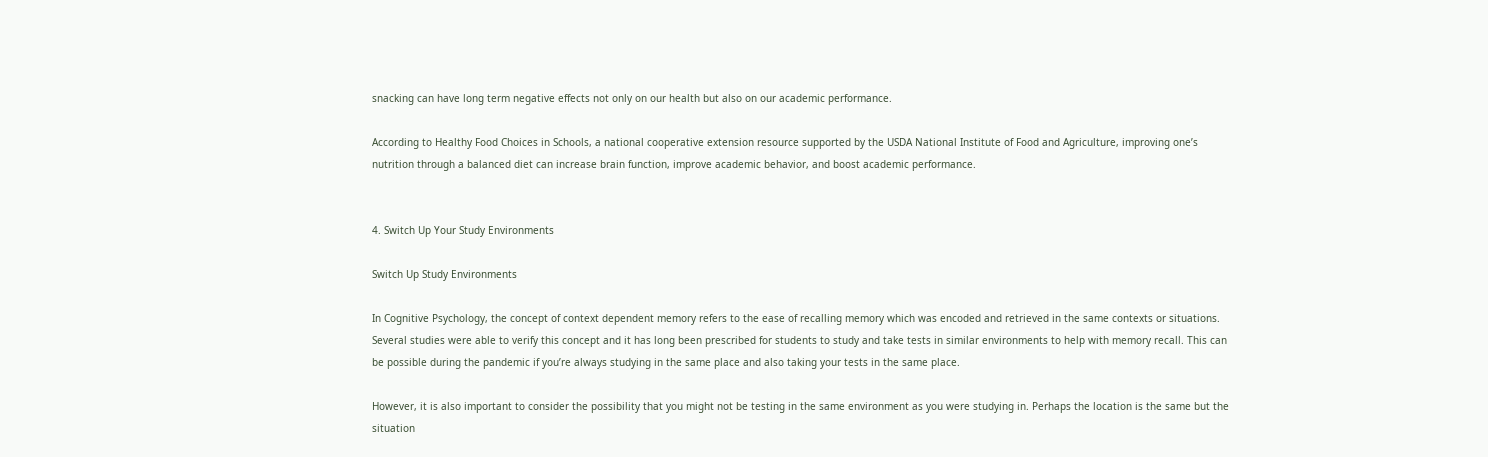snacking can have long term negative effects not only on our health but also on our academic performance.

According to Healthy Food Choices in Schools, a national cooperative extension resource supported by the USDA National Institute of Food and Agriculture, improving one’s nutrition through a balanced diet can increase brain function, improve academic behavior, and boost academic performance.


4. Switch Up Your Study Environments

Switch Up Study Environments

In Cognitive Psychology, the concept of context dependent memory refers to the ease of recalling memory which was encoded and retrieved in the same contexts or situations. Several studies were able to verify this concept and it has long been prescribed for students to study and take tests in similar environments to help with memory recall. This can be possible during the pandemic if you’re always studying in the same place and also taking your tests in the same place.

However, it is also important to consider the possibility that you might not be testing in the same environment as you were studying in. Perhaps the location is the same but the situation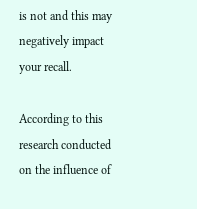is not and this may negatively impact your recall.

According to this research conducted on the influence of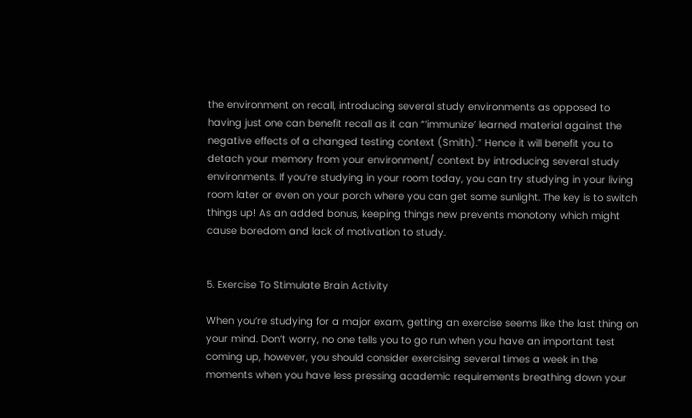the environment on recall, introducing several study environments as opposed to having just one can benefit recall as it can “‘immunize’ learned material against the negative effects of a changed testing context (Smith).” Hence it will benefit you to detach your memory from your environment/ context by introducing several study environments. If you’re studying in your room today, you can try studying in your living room later or even on your porch where you can get some sunlight. The key is to switch things up! As an added bonus, keeping things new prevents monotony which might cause boredom and lack of motivation to study.


5. Exercise To Stimulate Brain Activity

When you’re studying for a major exam, getting an exercise seems like the last thing on your mind. Don’t worry, no one tells you to go run when you have an important test coming up, however, you should consider exercising several times a week in the moments when you have less pressing academic requirements breathing down your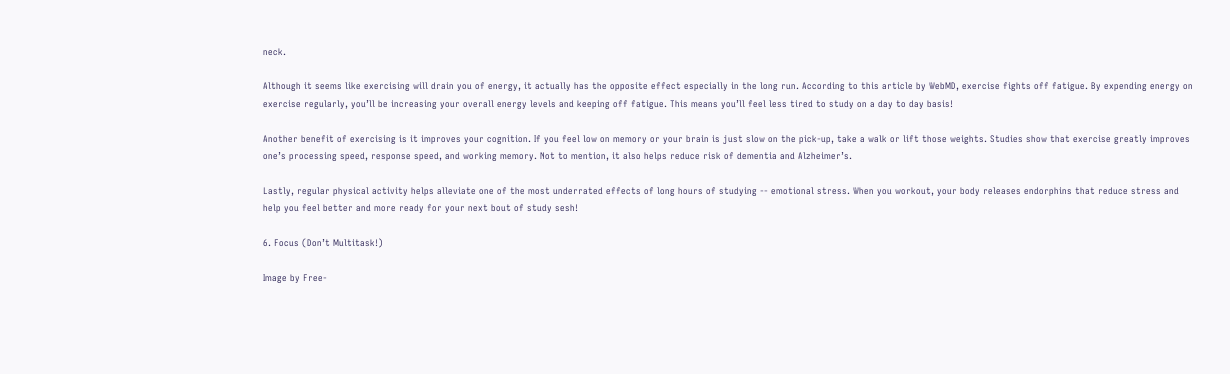neck.

Although it seems like exercising will drain you of energy, it actually has the opposite effect especially in the long run. According to this article by WebMD, exercise fights off fatigue. By expending energy on exercise regularly, you’ll be increasing your overall energy levels and keeping off fatigue. This means you’ll feel less tired to study on a day to day basis!

Another benefit of exercising is it improves your cognition. If you feel low on memory or your brain is just slow on the pick-up, take a walk or lift those weights. Studies show that exercise greatly improves one’s processing speed, response speed, and working memory. Not to mention, it also helps reduce risk of dementia and Alzheimer’s.

Lastly, regular physical activity helps alleviate one of the most underrated effects of long hours of studying -- emotional stress. When you workout, your body releases endorphins that reduce stress and help you feel better and more ready for your next bout of study sesh!

6. Focus (Don’t Multitask!)

Image by Free-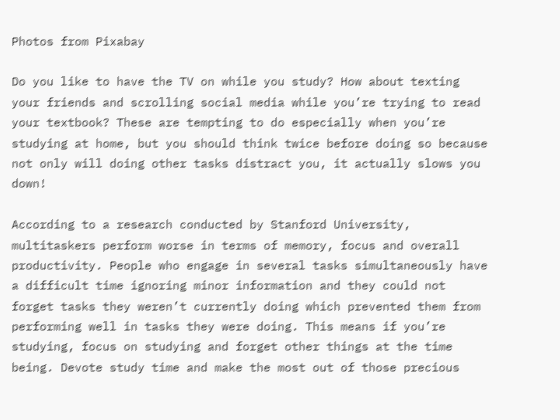Photos from Pixabay

Do you like to have the TV on while you study? How about texting your friends and scrolling social media while you’re trying to read your textbook? These are tempting to do especially when you’re studying at home, but you should think twice before doing so because not only will doing other tasks distract you, it actually slows you down!

According to a research conducted by Stanford University, multitaskers perform worse in terms of memory, focus and overall productivity. People who engage in several tasks simultaneously have a difficult time ignoring minor information and they could not forget tasks they weren’t currently doing which prevented them from performing well in tasks they were doing. This means if you’re studying, focus on studying and forget other things at the time being. Devote study time and make the most out of those precious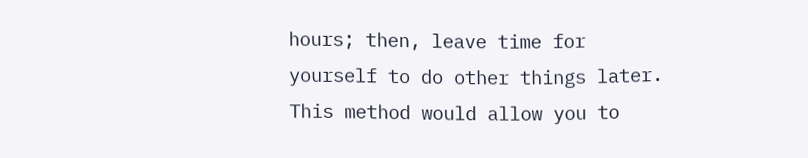hours; then, leave time for yourself to do other things later. This method would allow you to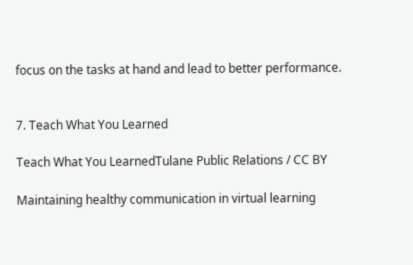focus on the tasks at hand and lead to better performance.


7. Teach What You Learned

Teach What You LearnedTulane Public Relations / CC BY

Maintaining healthy communication in virtual learning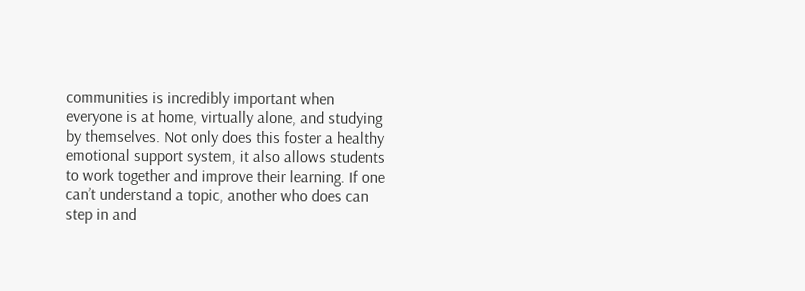communities is incredibly important when everyone is at home, virtually alone, and studying by themselves. Not only does this foster a healthy emotional support system, it also allows students to work together and improve their learning. If one can’t understand a topic, another who does can step in and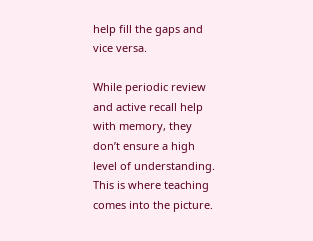help fill the gaps and vice versa.

While periodic review and active recall help with memory, they don’t ensure a high level of understanding. This is where teaching comes into the picture.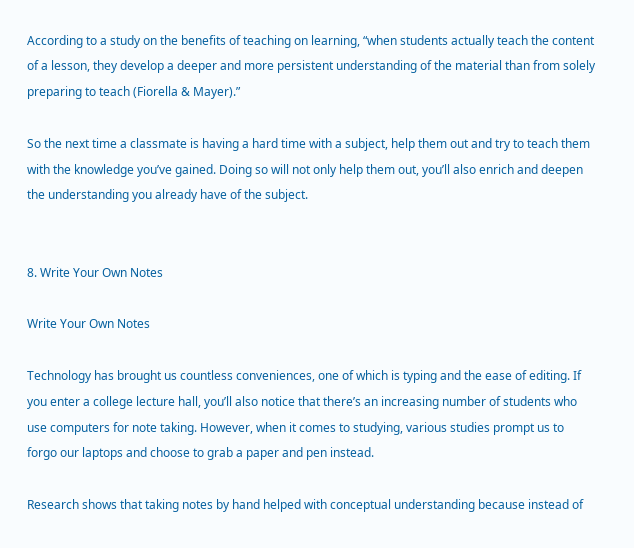According to a study on the benefits of teaching on learning, “when students actually teach the content of a lesson, they develop a deeper and more persistent understanding of the material than from solely preparing to teach (Fiorella & Mayer).”

So the next time a classmate is having a hard time with a subject, help them out and try to teach them with the knowledge you’ve gained. Doing so will not only help them out, you’ll also enrich and deepen the understanding you already have of the subject.


8. Write Your Own Notes

Write Your Own Notes

Technology has brought us countless conveniences, one of which is typing and the ease of editing. If you enter a college lecture hall, you’ll also notice that there’s an increasing number of students who use computers for note taking. However, when it comes to studying, various studies prompt us to forgo our laptops and choose to grab a paper and pen instead.

Research shows that taking notes by hand helped with conceptual understanding because instead of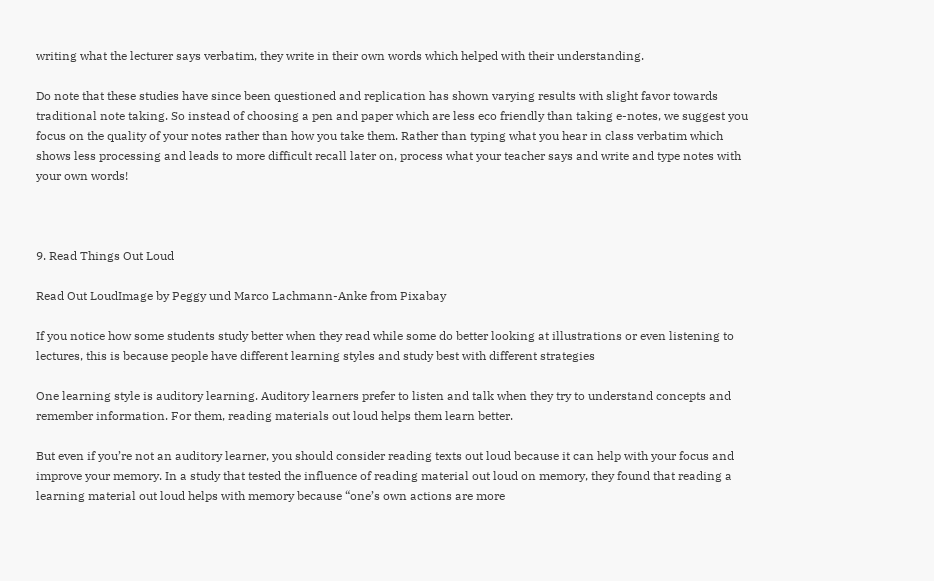writing what the lecturer says verbatim, they write in their own words which helped with their understanding.

Do note that these studies have since been questioned and replication has shown varying results with slight favor towards traditional note taking. So instead of choosing a pen and paper which are less eco friendly than taking e-notes, we suggest you focus on the quality of your notes rather than how you take them. Rather than typing what you hear in class verbatim which shows less processing and leads to more difficult recall later on, process what your teacher says and write and type notes with your own words!



9. Read Things Out Loud

Read Out LoudImage by Peggy und Marco Lachmann-Anke from Pixabay

If you notice how some students study better when they read while some do better looking at illustrations or even listening to lectures, this is because people have different learning styles and study best with different strategies

One learning style is auditory learning. Auditory learners prefer to listen and talk when they try to understand concepts and remember information. For them, reading materials out loud helps them learn better.

But even if you’re not an auditory learner, you should consider reading texts out loud because it can help with your focus and improve your memory. In a study that tested the influence of reading material out loud on memory, they found that reading a learning material out loud helps with memory because “one’s own actions are more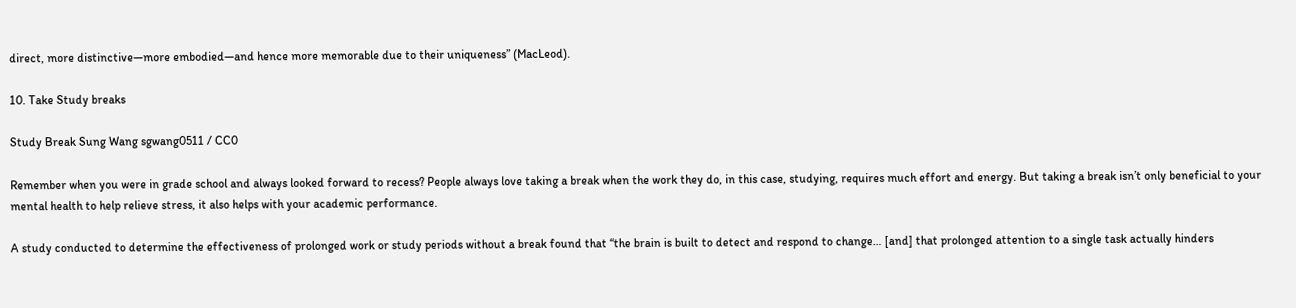direct, more distinctive—more embodied—and hence more memorable due to their uniqueness” (MacLeod).

10. Take Study breaks

Study Break Sung Wang sgwang0511 / CC0

Remember when you were in grade school and always looked forward to recess? People always love taking a break when the work they do, in this case, studying, requires much effort and energy. But taking a break isn’t only beneficial to your mental health to help relieve stress, it also helps with your academic performance.

A study conducted to determine the effectiveness of prolonged work or study periods without a break found that “the brain is built to detect and respond to change… [and] that prolonged attention to a single task actually hinders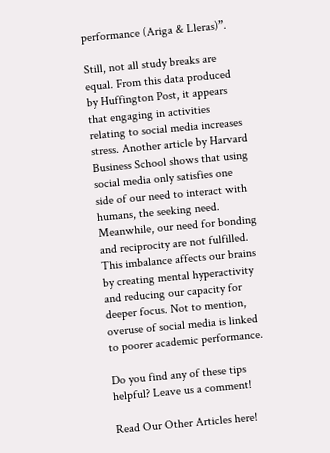performance (Ariga & Lleras)”.

Still, not all study breaks are equal. From this data produced by Huffington Post, it appears that engaging in activities relating to social media increases stress. Another article by Harvard Business School shows that using social media only satisfies one side of our need to interact with humans, the seeking need. Meanwhile, our need for bonding and reciprocity are not fulfilled. This imbalance affects our brains by creating mental hyperactivity and reducing our capacity for deeper focus. Not to mention, overuse of social media is linked to poorer academic performance.

Do you find any of these tips helpful? Leave us a comment!

Read Our Other Articles here!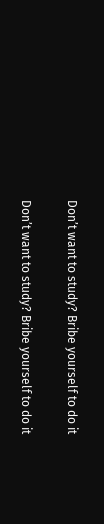Don’t want to study? Bribe yourself to do it

Don’t want to study? Bribe yourself to do it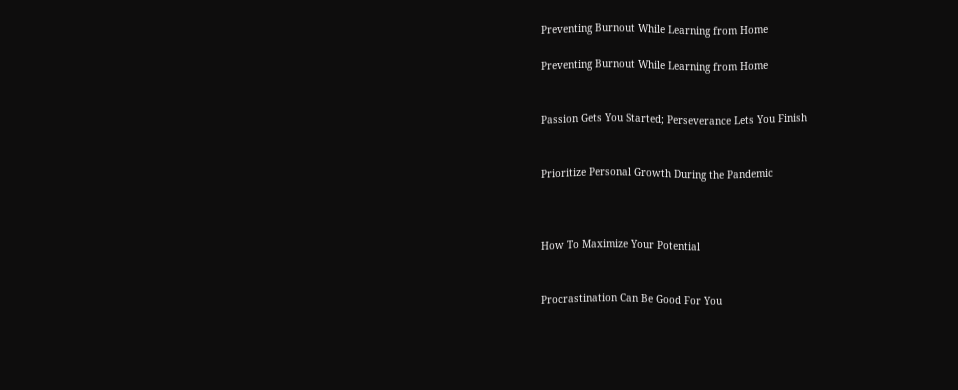Preventing Burnout While Learning from Home

Preventing Burnout While Learning from Home


Passion Gets You Started; Perseverance Lets You Finish


Prioritize Personal Growth During the Pandemic



How To Maximize Your Potential


Procrastination Can Be Good For You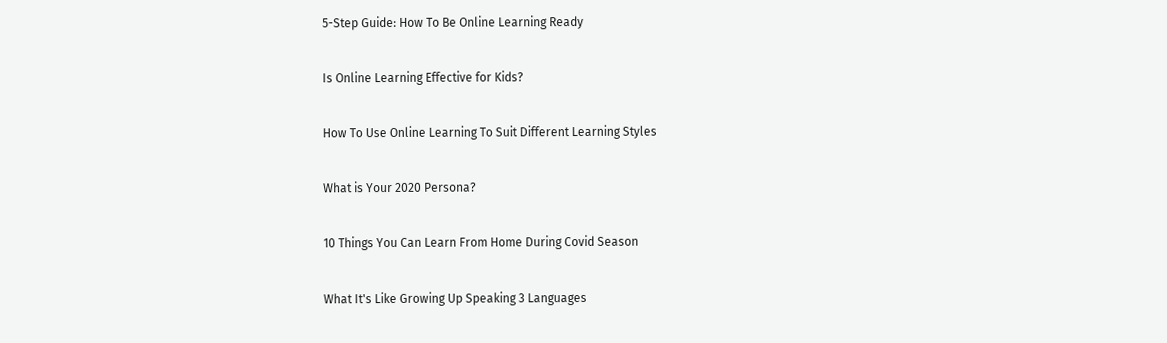5-Step Guide: How To Be Online Learning Ready


Is Online Learning Effective for Kids?


How To Use Online Learning To Suit Different Learning Styles


What is Your 2020 Persona?


10 Things You Can Learn From Home During Covid Season


What It's Like Growing Up Speaking 3 Languages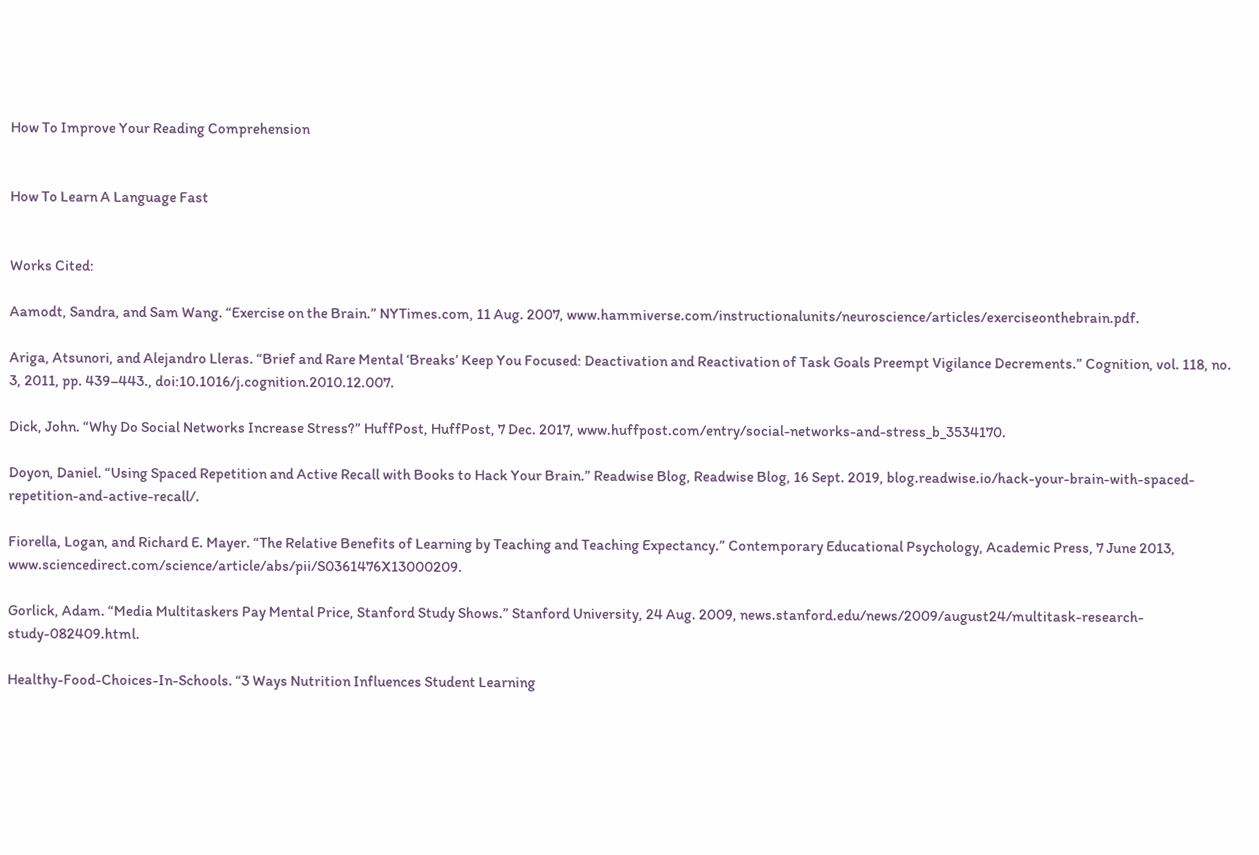How To Improve Your Reading Comprehension


How To Learn A Language Fast


Works Cited:

Aamodt, Sandra, and Sam Wang. “Exercise on the Brain.” NYTimes.com, 11 Aug. 2007, www.hammiverse.com/instructionalunits/neuroscience/articles/exerciseonthebrain.pdf.

Ariga, Atsunori, and Alejandro Lleras. “Brief and Rare Mental ‘Breaks’ Keep You Focused: Deactivation and Reactivation of Task Goals Preempt Vigilance Decrements.” Cognition, vol. 118, no. 3, 2011, pp. 439–443., doi:10.1016/j.cognition.2010.12.007.

Dick, John. “Why Do Social Networks Increase Stress?” HuffPost, HuffPost, 7 Dec. 2017, www.huffpost.com/entry/social-networks-and-stress_b_3534170.

Doyon, Daniel. “Using Spaced Repetition and Active Recall with Books to Hack Your Brain.” Readwise Blog, Readwise Blog, 16 Sept. 2019, blog.readwise.io/hack-your-brain-with-spaced-repetition-and-active-recall/.

Fiorella, Logan, and Richard E. Mayer. “The Relative Benefits of Learning by Teaching and Teaching Expectancy.” Contemporary Educational Psychology, Academic Press, 7 June 2013, www.sciencedirect.com/science/article/abs/pii/S0361476X13000209.

Gorlick, Adam. “Media Multitaskers Pay Mental Price, Stanford Study Shows.” Stanford University, 24 Aug. 2009, news.stanford.edu/news/2009/august24/multitask-research-study-082409.html.

Healthy-Food-Choices-In-Schools. “3 Ways Nutrition Influences Student Learning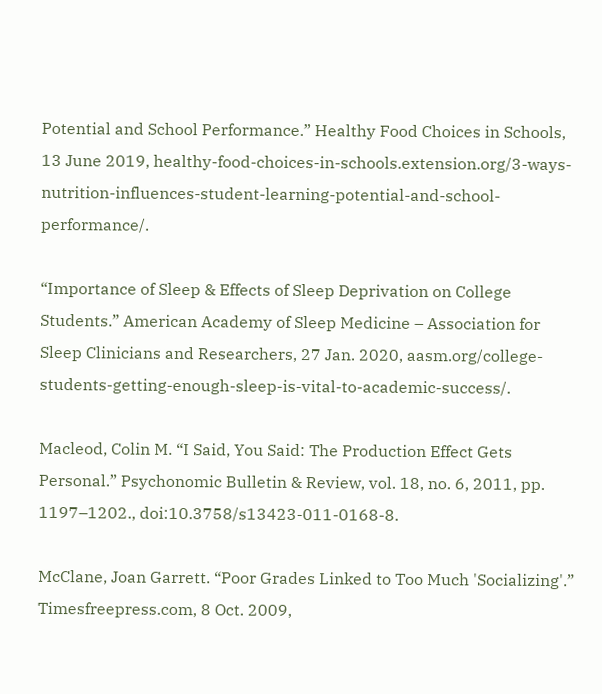Potential and School Performance.” Healthy Food Choices in Schools, 13 June 2019, healthy-food-choices-in-schools.extension.org/3-ways-nutrition-influences-student-learning-potential-and-school-performance/.

“Importance of Sleep & Effects of Sleep Deprivation on College Students.” American Academy of Sleep Medicine – Association for Sleep Clinicians and Researchers, 27 Jan. 2020, aasm.org/college-students-getting-enough-sleep-is-vital-to-academic-success/.

Macleod, Colin M. “I Said, You Said: The Production Effect Gets Personal.” Psychonomic Bulletin & Review, vol. 18, no. 6, 2011, pp. 1197–1202., doi:10.3758/s13423-011-0168-8.

McClane, Joan Garrett. “Poor Grades Linked to Too Much 'Socializing'.” Timesfreepress.com, 8 Oct. 2009,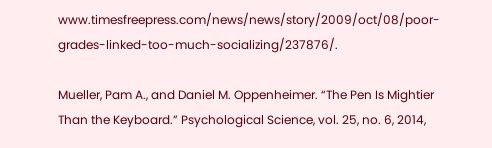www.timesfreepress.com/news/news/story/2009/oct/08/poor-grades-linked-too-much-socializing/237876/.

Mueller, Pam A., and Daniel M. Oppenheimer. “The Pen Is Mightier Than the Keyboard.” Psychological Science, vol. 25, no. 6, 2014,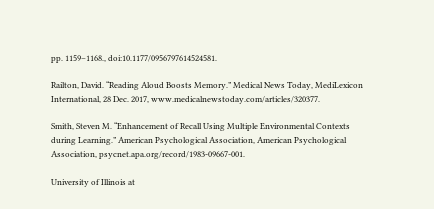pp. 1159–1168., doi:10.1177/0956797614524581.

Railton, David. “Reading Aloud Boosts Memory.” Medical News Today, MediLexicon International, 28 Dec. 2017, www.medicalnewstoday.com/articles/320377.

Smith, Steven M. “Enhancement of Recall Using Multiple Environmental Contexts during Learning.” American Psychological Association, American Psychological Association, psycnet.apa.org/record/1983-09667-001.

University of Illinois at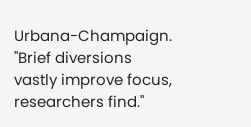Urbana-Champaign. "Brief diversions vastly improve focus, researchers find."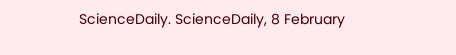ScienceDaily. ScienceDaily, 8 February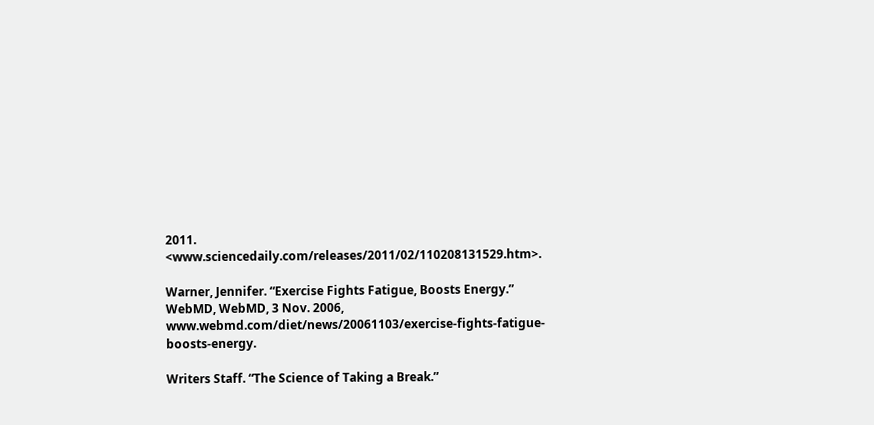2011. <www.sciencedaily.com/releases/2011/02/110208131529.htm>.

Warner, Jennifer. “Exercise Fights Fatigue, Boosts Energy.” WebMD, WebMD, 3 Nov. 2006, www.webmd.com/diet/news/20061103/exercise-fights-fatigue-boosts-energy.

Writers Staff. “The Science of Taking a Break.”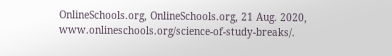OnlineSchools.org, OnlineSchools.org, 21 Aug. 2020, www.onlineschools.org/science-of-study-breaks/.